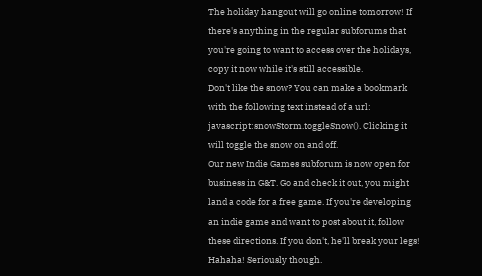The holiday hangout will go online tomorrow! If there's anything in the regular subforums that you're going to want to access over the holidays, copy it now while it's still accessible.
Don't like the snow? You can make a bookmark with the following text instead of a url: javascript:snowStorm.toggleSnow(). Clicking it will toggle the snow on and off.
Our new Indie Games subforum is now open for business in G&T. Go and check it out, you might land a code for a free game. If you're developing an indie game and want to post about it, follow these directions. If you don't, he'll break your legs! Hahaha! Seriously though.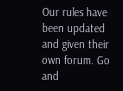Our rules have been updated and given their own forum. Go and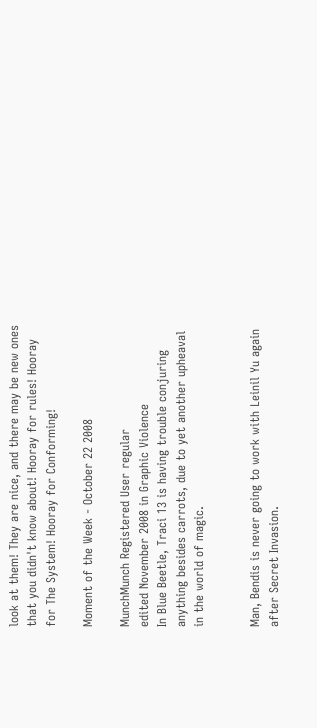look at them! They are nice, and there may be new ones that you didn't know about! Hooray for rules! Hooray for The System! Hooray for Conforming!

Moment of the Week - October 22 2008

MunchMunch Registered User regular
edited November 2008 in Graphic Violence
In Blue Beetle, Traci 13 is having trouble conjuring anything besides carrots, due to yet another upheaval in the world of magic.


Man, Bendis is never going to work with Leinil Yu again after Secret Invasion.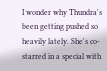I wonder why Thundra's been getting pushed so heavily lately. She's co-starred in a special with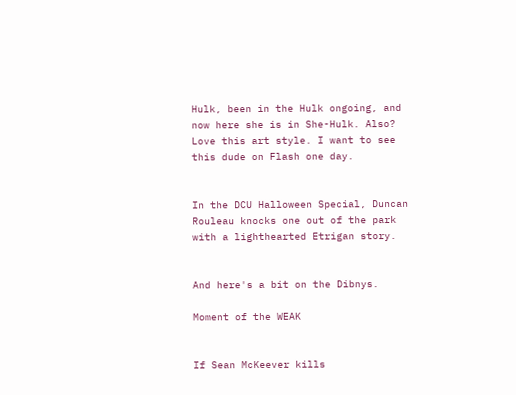Hulk, been in the Hulk ongoing, and now here she is in She-Hulk. Also? Love this art style. I want to see this dude on Flash one day.


In the DCU Halloween Special, Duncan Rouleau knocks one out of the park with a lighthearted Etrigan story.


And here's a bit on the Dibnys.

Moment of the WEAK


If Sean McKeever kills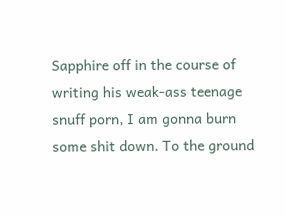Sapphire off in the course of writing his weak-ass teenage snuff porn, I am gonna burn some shit down. To the ground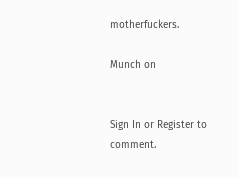motherfuckers.

Munch on


Sign In or Register to comment.